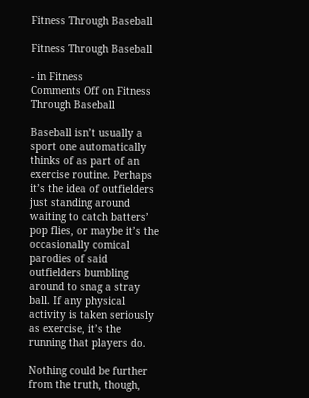Fitness Through Baseball

Fitness Through Baseball

- in Fitness
Comments Off on Fitness Through Baseball

Baseball isn’t usually a sport one automatically thinks of as part of an exercise routine. Perhaps it’s the idea of outfielders just standing around waiting to catch batters’ pop flies, or maybe it’s the occasionally comical parodies of said outfielders bumbling around to snag a stray ball. If any physical activity is taken seriously as exercise, it’s the running that players do.

Nothing could be further from the truth, though,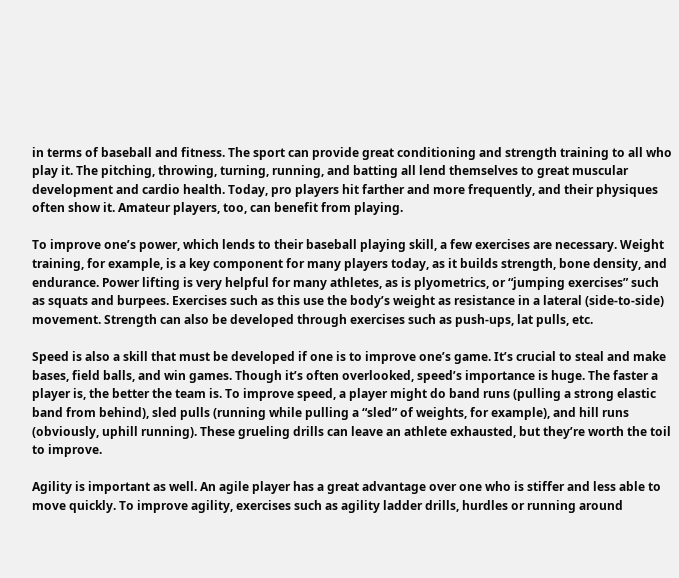in terms of baseball and fitness. The sport can provide great conditioning and strength training to all who play it. The pitching, throwing, turning, running, and batting all lend themselves to great muscular development and cardio health. Today, pro players hit farther and more frequently, and their physiques often show it. Amateur players, too, can benefit from playing.

To improve one’s power, which lends to their baseball playing skill, a few exercises are necessary. Weight training, for example, is a key component for many players today, as it builds strength, bone density, and endurance. Power lifting is very helpful for many athletes, as is plyometrics, or “jumping exercises” such as squats and burpees. Exercises such as this use the body’s weight as resistance in a lateral (side-to-side) movement. Strength can also be developed through exercises such as push-ups, lat pulls, etc.

Speed is also a skill that must be developed if one is to improve one’s game. It’s crucial to steal and make bases, field balls, and win games. Though it’s often overlooked, speed’s importance is huge. The faster a player is, the better the team is. To improve speed, a player might do band runs (pulling a strong elastic band from behind), sled pulls (running while pulling a “sled” of weights, for example), and hill runs (obviously, uphill running). These grueling drills can leave an athlete exhausted, but they’re worth the toil to improve.

Agility is important as well. An agile player has a great advantage over one who is stiffer and less able to move quickly. To improve agility, exercises such as agility ladder drills, hurdles or running around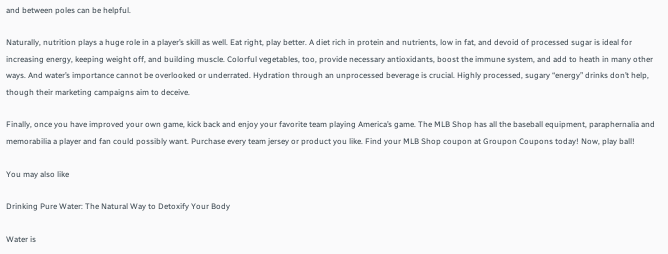and between poles can be helpful.

Naturally, nutrition plays a huge role in a player’s skill as well. Eat right, play better. A diet rich in protein and nutrients, low in fat, and devoid of processed sugar is ideal for increasing energy, keeping weight off, and building muscle. Colorful vegetables, too, provide necessary antioxidants, boost the immune system, and add to heath in many other ways. And water’s importance cannot be overlooked or underrated. Hydration through an unprocessed beverage is crucial. Highly processed, sugary “energy” drinks don’t help, though their marketing campaigns aim to deceive.

Finally, once you have improved your own game, kick back and enjoy your favorite team playing America’s game. The MLB Shop has all the baseball equipment, paraphernalia and memorabilia a player and fan could possibly want. Purchase every team jersey or product you like. Find your MLB Shop coupon at Groupon Coupons today! Now, play ball!

You may also like

Drinking Pure Water: The Natural Way to Detoxify Your Body

Water is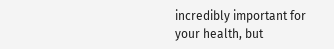incredibly important for your health, but